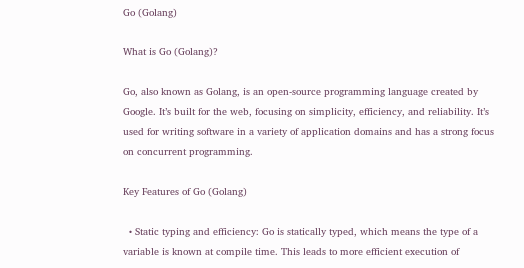Go (Golang)

What is Go (Golang)?

Go, also known as Golang, is an open-source programming language created by Google. It’s built for the web, focusing on simplicity, efficiency, and reliability. It’s used for writing software in a variety of application domains and has a strong focus on concurrent programming.

Key Features of Go (Golang)

  • Static typing and efficiency: Go is statically typed, which means the type of a variable is known at compile time. This leads to more efficient execution of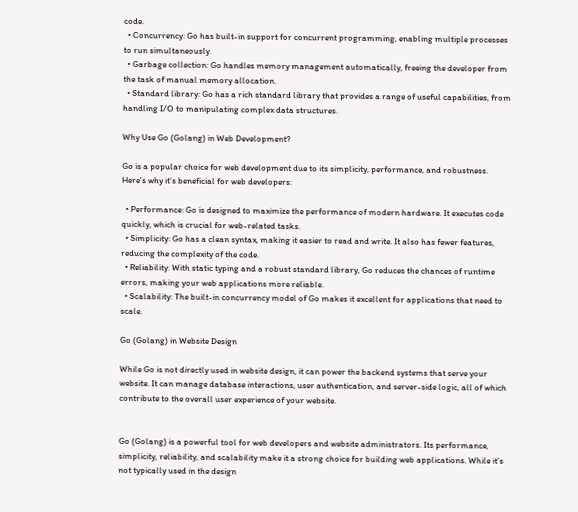code.
  • Concurrency: Go has built-in support for concurrent programming, enabling multiple processes to run simultaneously.
  • Garbage collection: Go handles memory management automatically, freeing the developer from the task of manual memory allocation.
  • Standard library: Go has a rich standard library that provides a range of useful capabilities, from handling I/O to manipulating complex data structures.

Why Use Go (Golang) in Web Development?

Go is a popular choice for web development due to its simplicity, performance, and robustness. Here’s why it’s beneficial for web developers:

  • Performance: Go is designed to maximize the performance of modern hardware. It executes code quickly, which is crucial for web-related tasks.
  • Simplicity: Go has a clean syntax, making it easier to read and write. It also has fewer features, reducing the complexity of the code.
  • Reliability: With static typing and a robust standard library, Go reduces the chances of runtime errors, making your web applications more reliable.
  • Scalability: The built-in concurrency model of Go makes it excellent for applications that need to scale.

Go (Golang) in Website Design

While Go is not directly used in website design, it can power the backend systems that serve your website. It can manage database interactions, user authentication, and server-side logic, all of which contribute to the overall user experience of your website.


Go (Golang) is a powerful tool for web developers and website administrators. Its performance, simplicity, reliability, and scalability make it a strong choice for building web applications. While it’s not typically used in the design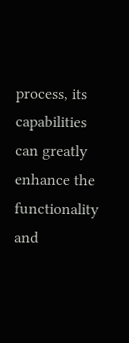process, its capabilities can greatly enhance the functionality and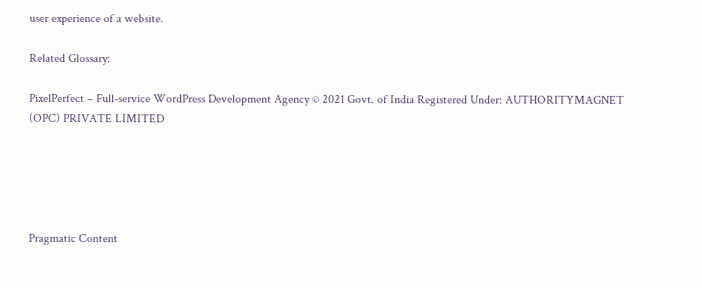user experience of a website.

Related Glossary:

PixelPerfect – Full-service WordPress Development Agency © 2021 Govt. of India Registered Under: AUTHORITYMAGNET (OPC) PRIVATE LIMITED





Pragmatic Content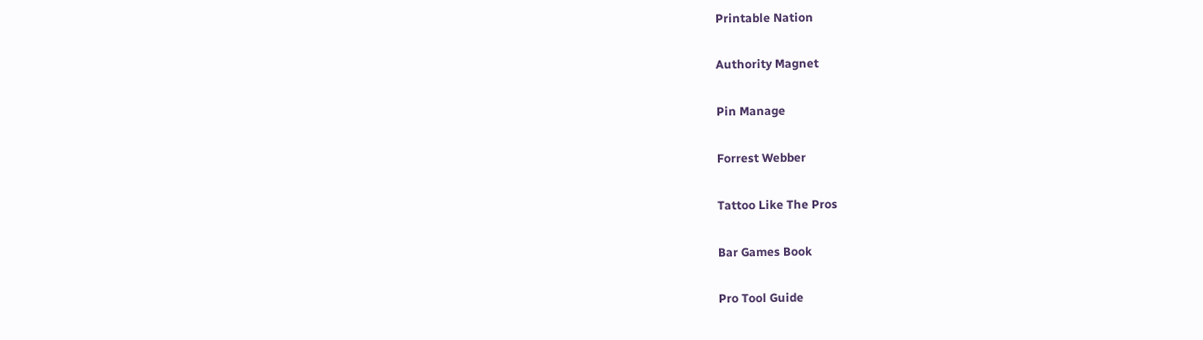Printable Nation

Authority Magnet

Pin Manage

Forrest Webber

Tattoo Like The Pros

Bar Games Book

Pro Tool Guide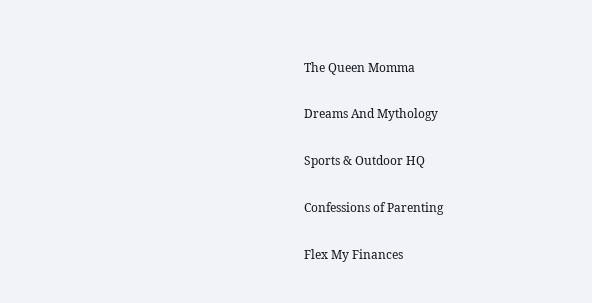The Queen Momma

Dreams And Mythology

Sports & Outdoor HQ

Confessions of Parenting

Flex My Finances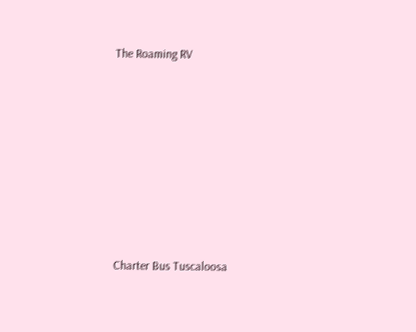The Roaming RV













Charter Bus Tuscaloosa